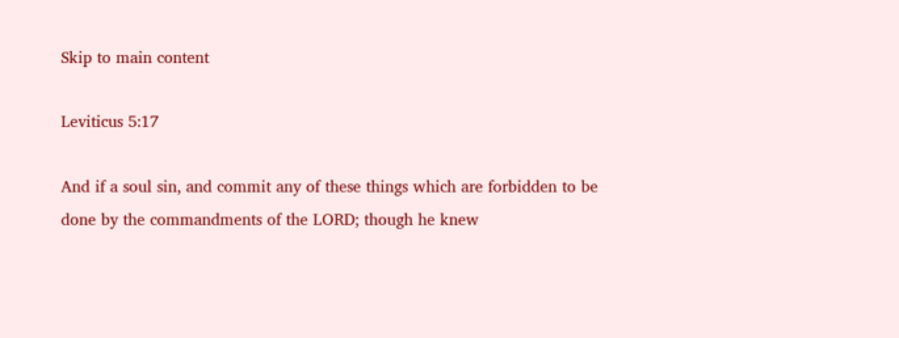Skip to main content

Leviticus 5:17

And if a soul sin, and commit any of these things which are forbidden to be done by the commandments of the LORD; though he knew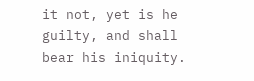it not, yet is he guilty, and shall bear his iniquity.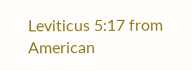Leviticus 5:17 from American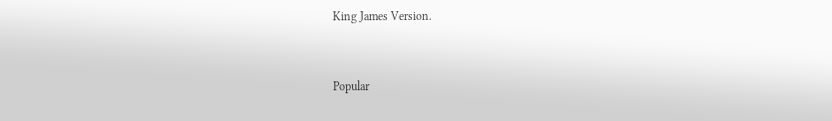King James Version.


Popular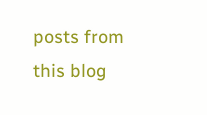posts from this blog